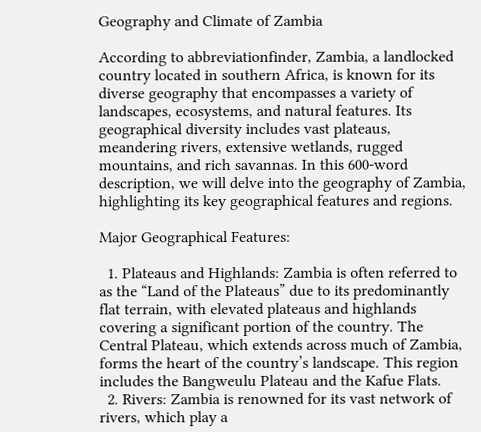Geography and Climate of Zambia

According to abbreviationfinder, Zambia, a landlocked country located in southern Africa, is known for its diverse geography that encompasses a variety of landscapes, ecosystems, and natural features. Its geographical diversity includes vast plateaus, meandering rivers, extensive wetlands, rugged mountains, and rich savannas. In this 600-word description, we will delve into the geography of Zambia, highlighting its key geographical features and regions.

Major Geographical Features:

  1. Plateaus and Highlands: Zambia is often referred to as the “Land of the Plateaus” due to its predominantly flat terrain, with elevated plateaus and highlands covering a significant portion of the country. The Central Plateau, which extends across much of Zambia, forms the heart of the country’s landscape. This region includes the Bangweulu Plateau and the Kafue Flats.
  2. Rivers: Zambia is renowned for its vast network of rivers, which play a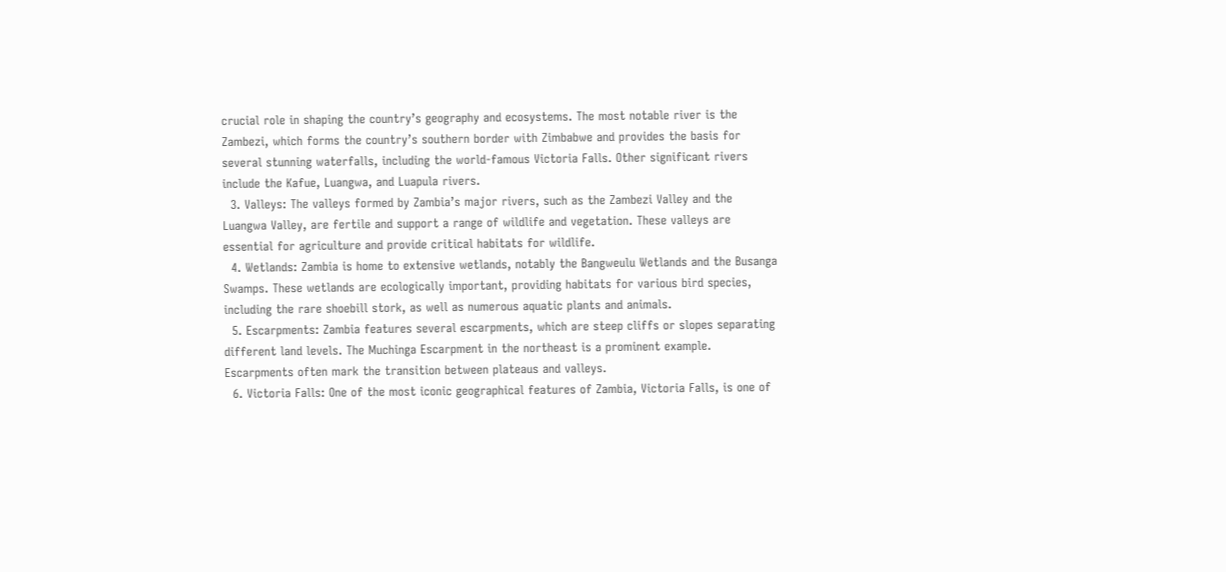crucial role in shaping the country’s geography and ecosystems. The most notable river is the Zambezi, which forms the country’s southern border with Zimbabwe and provides the basis for several stunning waterfalls, including the world-famous Victoria Falls. Other significant rivers include the Kafue, Luangwa, and Luapula rivers.
  3. Valleys: The valleys formed by Zambia’s major rivers, such as the Zambezi Valley and the Luangwa Valley, are fertile and support a range of wildlife and vegetation. These valleys are essential for agriculture and provide critical habitats for wildlife.
  4. Wetlands: Zambia is home to extensive wetlands, notably the Bangweulu Wetlands and the Busanga Swamps. These wetlands are ecologically important, providing habitats for various bird species, including the rare shoebill stork, as well as numerous aquatic plants and animals.
  5. Escarpments: Zambia features several escarpments, which are steep cliffs or slopes separating different land levels. The Muchinga Escarpment in the northeast is a prominent example. Escarpments often mark the transition between plateaus and valleys.
  6. Victoria Falls: One of the most iconic geographical features of Zambia, Victoria Falls, is one of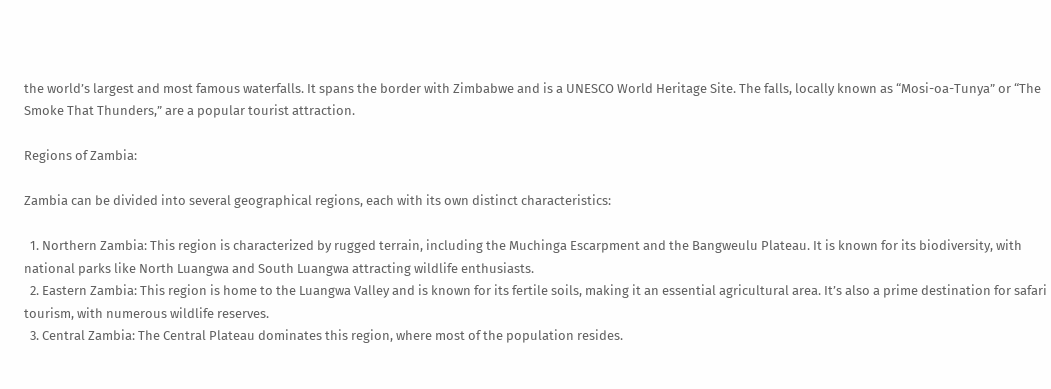the world’s largest and most famous waterfalls. It spans the border with Zimbabwe and is a UNESCO World Heritage Site. The falls, locally known as “Mosi-oa-Tunya” or “The Smoke That Thunders,” are a popular tourist attraction.

Regions of Zambia:

Zambia can be divided into several geographical regions, each with its own distinct characteristics:

  1. Northern Zambia: This region is characterized by rugged terrain, including the Muchinga Escarpment and the Bangweulu Plateau. It is known for its biodiversity, with national parks like North Luangwa and South Luangwa attracting wildlife enthusiasts.
  2. Eastern Zambia: This region is home to the Luangwa Valley and is known for its fertile soils, making it an essential agricultural area. It’s also a prime destination for safari tourism, with numerous wildlife reserves.
  3. Central Zambia: The Central Plateau dominates this region, where most of the population resides.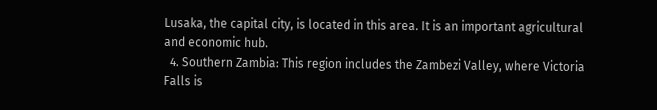Lusaka, the capital city, is located in this area. It is an important agricultural and economic hub.
  4. Southern Zambia: This region includes the Zambezi Valley, where Victoria Falls is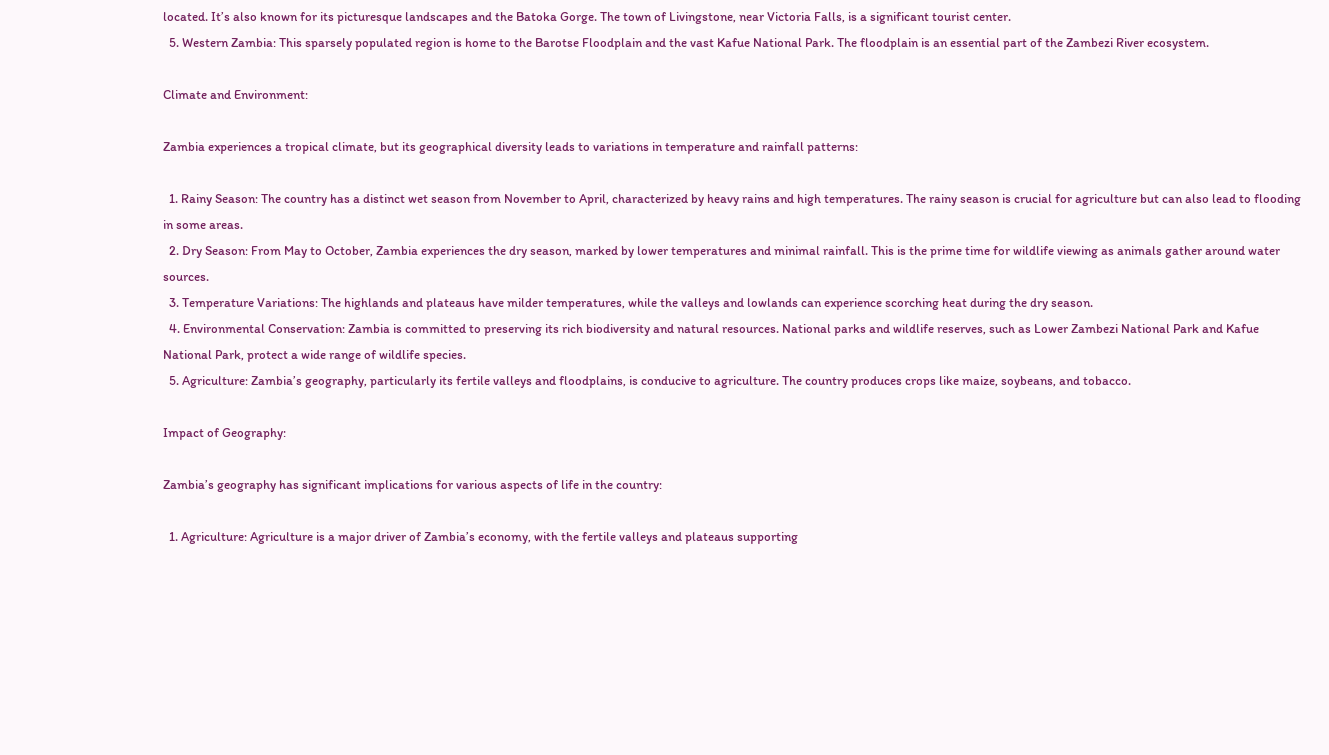located. It’s also known for its picturesque landscapes and the Batoka Gorge. The town of Livingstone, near Victoria Falls, is a significant tourist center.
  5. Western Zambia: This sparsely populated region is home to the Barotse Floodplain and the vast Kafue National Park. The floodplain is an essential part of the Zambezi River ecosystem.

Climate and Environment:

Zambia experiences a tropical climate, but its geographical diversity leads to variations in temperature and rainfall patterns:

  1. Rainy Season: The country has a distinct wet season from November to April, characterized by heavy rains and high temperatures. The rainy season is crucial for agriculture but can also lead to flooding in some areas.
  2. Dry Season: From May to October, Zambia experiences the dry season, marked by lower temperatures and minimal rainfall. This is the prime time for wildlife viewing as animals gather around water sources.
  3. Temperature Variations: The highlands and plateaus have milder temperatures, while the valleys and lowlands can experience scorching heat during the dry season.
  4. Environmental Conservation: Zambia is committed to preserving its rich biodiversity and natural resources. National parks and wildlife reserves, such as Lower Zambezi National Park and Kafue National Park, protect a wide range of wildlife species.
  5. Agriculture: Zambia’s geography, particularly its fertile valleys and floodplains, is conducive to agriculture. The country produces crops like maize, soybeans, and tobacco.

Impact of Geography:

Zambia’s geography has significant implications for various aspects of life in the country:

  1. Agriculture: Agriculture is a major driver of Zambia’s economy, with the fertile valleys and plateaus supporting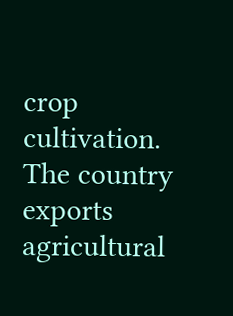crop cultivation. The country exports agricultural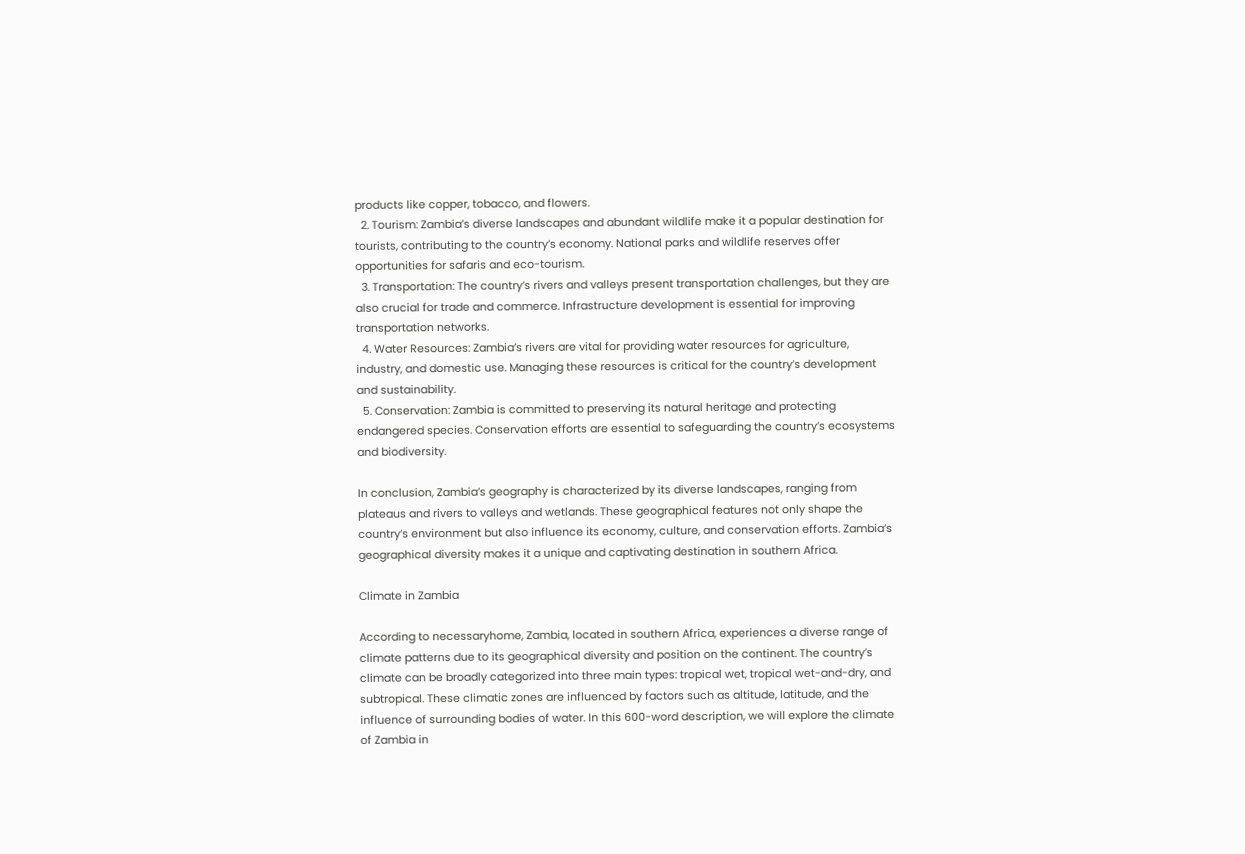products like copper, tobacco, and flowers.
  2. Tourism: Zambia’s diverse landscapes and abundant wildlife make it a popular destination for tourists, contributing to the country’s economy. National parks and wildlife reserves offer opportunities for safaris and eco-tourism.
  3. Transportation: The country’s rivers and valleys present transportation challenges, but they are also crucial for trade and commerce. Infrastructure development is essential for improving transportation networks.
  4. Water Resources: Zambia’s rivers are vital for providing water resources for agriculture, industry, and domestic use. Managing these resources is critical for the country’s development and sustainability.
  5. Conservation: Zambia is committed to preserving its natural heritage and protecting endangered species. Conservation efforts are essential to safeguarding the country’s ecosystems and biodiversity.

In conclusion, Zambia’s geography is characterized by its diverse landscapes, ranging from plateaus and rivers to valleys and wetlands. These geographical features not only shape the country’s environment but also influence its economy, culture, and conservation efforts. Zambia’s geographical diversity makes it a unique and captivating destination in southern Africa.

Climate in Zambia

According to necessaryhome, Zambia, located in southern Africa, experiences a diverse range of climate patterns due to its geographical diversity and position on the continent. The country’s climate can be broadly categorized into three main types: tropical wet, tropical wet-and-dry, and subtropical. These climatic zones are influenced by factors such as altitude, latitude, and the influence of surrounding bodies of water. In this 600-word description, we will explore the climate of Zambia in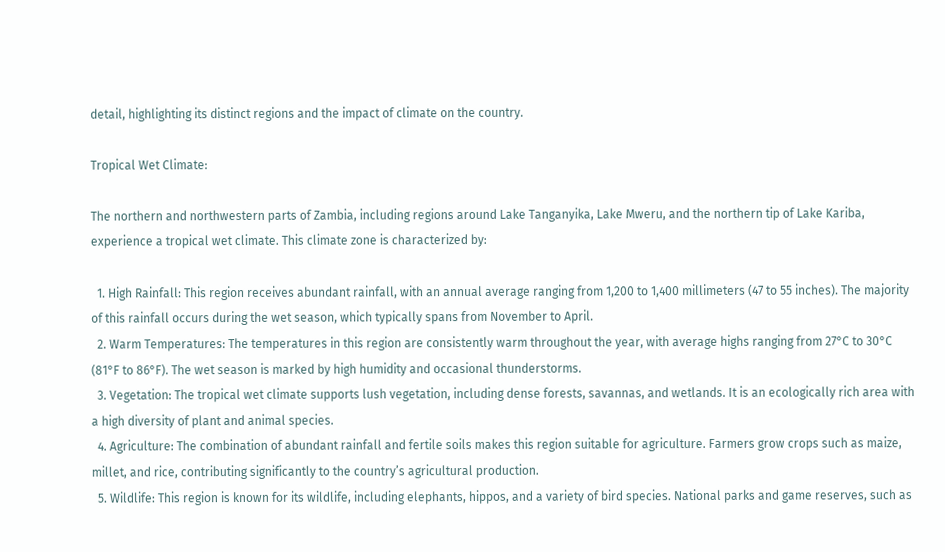detail, highlighting its distinct regions and the impact of climate on the country.

Tropical Wet Climate:

The northern and northwestern parts of Zambia, including regions around Lake Tanganyika, Lake Mweru, and the northern tip of Lake Kariba, experience a tropical wet climate. This climate zone is characterized by:

  1. High Rainfall: This region receives abundant rainfall, with an annual average ranging from 1,200 to 1,400 millimeters (47 to 55 inches). The majority of this rainfall occurs during the wet season, which typically spans from November to April.
  2. Warm Temperatures: The temperatures in this region are consistently warm throughout the year, with average highs ranging from 27°C to 30°C (81°F to 86°F). The wet season is marked by high humidity and occasional thunderstorms.
  3. Vegetation: The tropical wet climate supports lush vegetation, including dense forests, savannas, and wetlands. It is an ecologically rich area with a high diversity of plant and animal species.
  4. Agriculture: The combination of abundant rainfall and fertile soils makes this region suitable for agriculture. Farmers grow crops such as maize, millet, and rice, contributing significantly to the country’s agricultural production.
  5. Wildlife: This region is known for its wildlife, including elephants, hippos, and a variety of bird species. National parks and game reserves, such as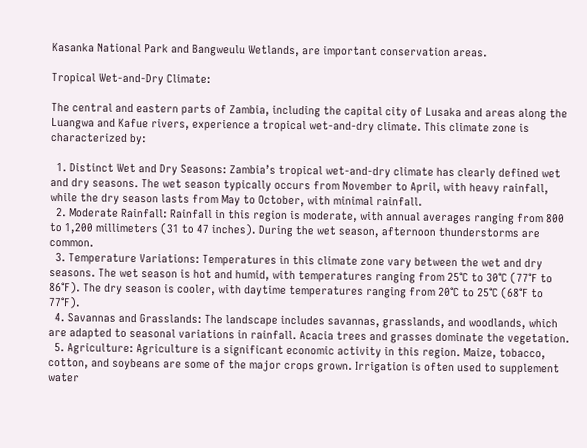Kasanka National Park and Bangweulu Wetlands, are important conservation areas.

Tropical Wet-and-Dry Climate:

The central and eastern parts of Zambia, including the capital city of Lusaka and areas along the Luangwa and Kafue rivers, experience a tropical wet-and-dry climate. This climate zone is characterized by:

  1. Distinct Wet and Dry Seasons: Zambia’s tropical wet-and-dry climate has clearly defined wet and dry seasons. The wet season typically occurs from November to April, with heavy rainfall, while the dry season lasts from May to October, with minimal rainfall.
  2. Moderate Rainfall: Rainfall in this region is moderate, with annual averages ranging from 800 to 1,200 millimeters (31 to 47 inches). During the wet season, afternoon thunderstorms are common.
  3. Temperature Variations: Temperatures in this climate zone vary between the wet and dry seasons. The wet season is hot and humid, with temperatures ranging from 25°C to 30°C (77°F to 86°F). The dry season is cooler, with daytime temperatures ranging from 20°C to 25°C (68°F to 77°F).
  4. Savannas and Grasslands: The landscape includes savannas, grasslands, and woodlands, which are adapted to seasonal variations in rainfall. Acacia trees and grasses dominate the vegetation.
  5. Agriculture: Agriculture is a significant economic activity in this region. Maize, tobacco, cotton, and soybeans are some of the major crops grown. Irrigation is often used to supplement water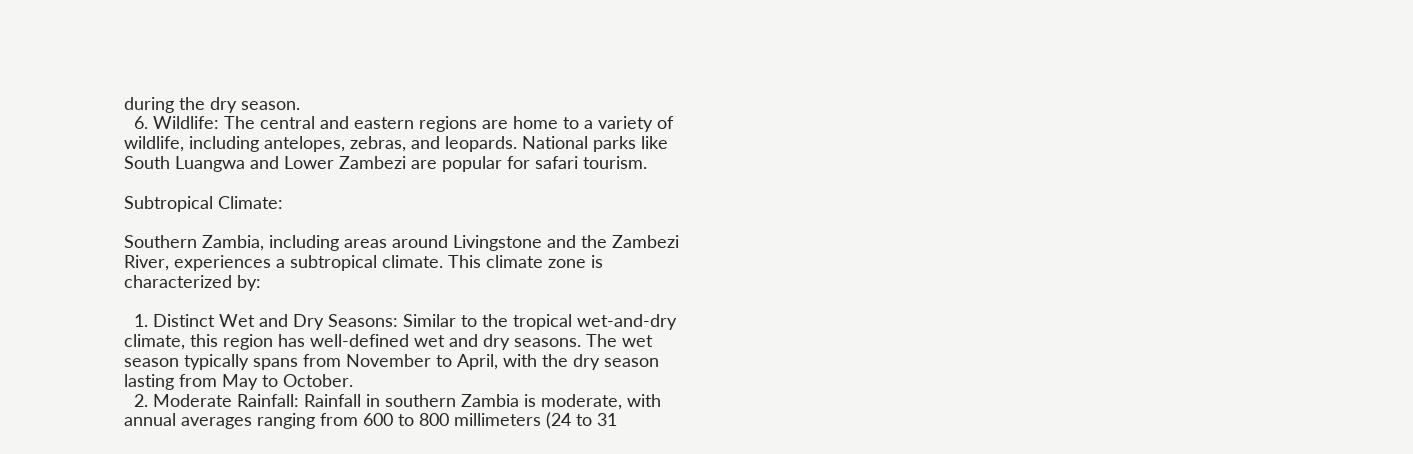during the dry season.
  6. Wildlife: The central and eastern regions are home to a variety of wildlife, including antelopes, zebras, and leopards. National parks like South Luangwa and Lower Zambezi are popular for safari tourism.

Subtropical Climate:

Southern Zambia, including areas around Livingstone and the Zambezi River, experiences a subtropical climate. This climate zone is characterized by:

  1. Distinct Wet and Dry Seasons: Similar to the tropical wet-and-dry climate, this region has well-defined wet and dry seasons. The wet season typically spans from November to April, with the dry season lasting from May to October.
  2. Moderate Rainfall: Rainfall in southern Zambia is moderate, with annual averages ranging from 600 to 800 millimeters (24 to 31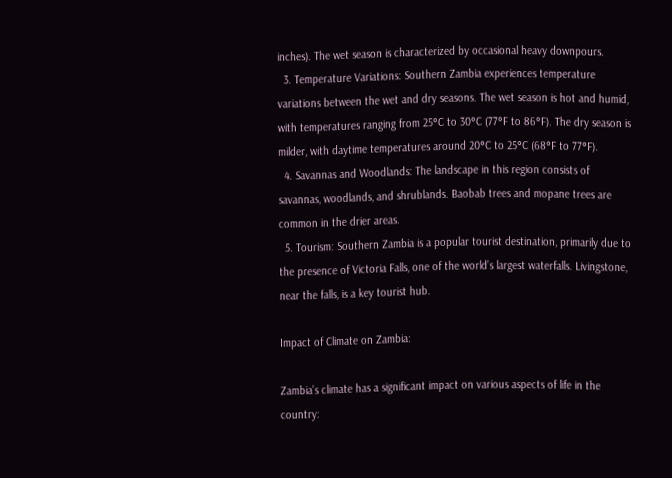inches). The wet season is characterized by occasional heavy downpours.
  3. Temperature Variations: Southern Zambia experiences temperature variations between the wet and dry seasons. The wet season is hot and humid, with temperatures ranging from 25°C to 30°C (77°F to 86°F). The dry season is milder, with daytime temperatures around 20°C to 25°C (68°F to 77°F).
  4. Savannas and Woodlands: The landscape in this region consists of savannas, woodlands, and shrublands. Baobab trees and mopane trees are common in the drier areas.
  5. Tourism: Southern Zambia is a popular tourist destination, primarily due to the presence of Victoria Falls, one of the world’s largest waterfalls. Livingstone, near the falls, is a key tourist hub.

Impact of Climate on Zambia:

Zambia’s climate has a significant impact on various aspects of life in the country: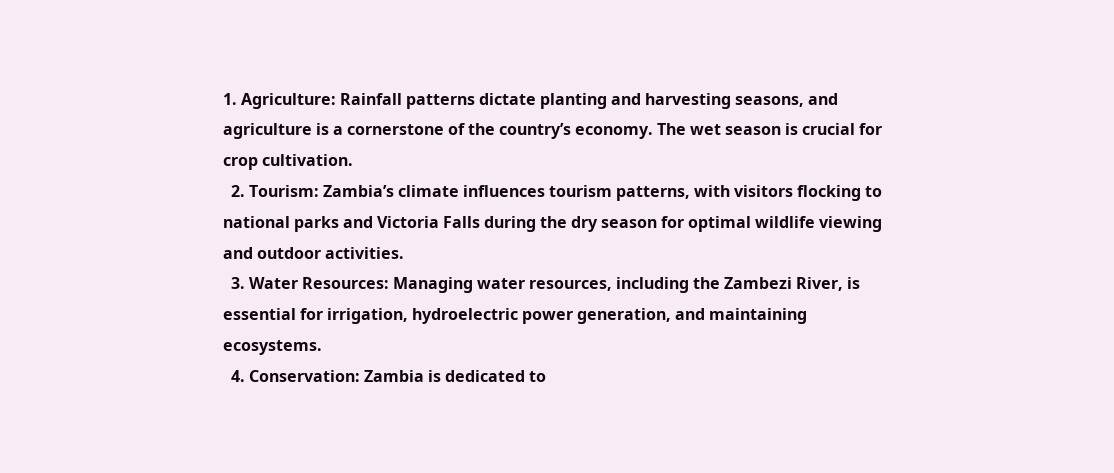1. Agriculture: Rainfall patterns dictate planting and harvesting seasons, and agriculture is a cornerstone of the country’s economy. The wet season is crucial for crop cultivation.
  2. Tourism: Zambia’s climate influences tourism patterns, with visitors flocking to national parks and Victoria Falls during the dry season for optimal wildlife viewing and outdoor activities.
  3. Water Resources: Managing water resources, including the Zambezi River, is essential for irrigation, hydroelectric power generation, and maintaining ecosystems.
  4. Conservation: Zambia is dedicated to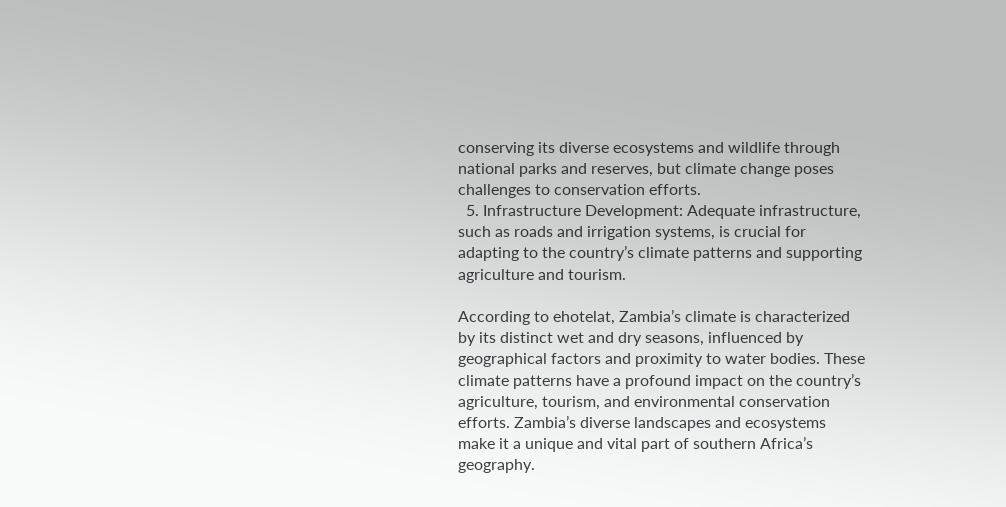conserving its diverse ecosystems and wildlife through national parks and reserves, but climate change poses challenges to conservation efforts.
  5. Infrastructure Development: Adequate infrastructure, such as roads and irrigation systems, is crucial for adapting to the country’s climate patterns and supporting agriculture and tourism.

According to ehotelat, Zambia’s climate is characterized by its distinct wet and dry seasons, influenced by geographical factors and proximity to water bodies. These climate patterns have a profound impact on the country’s agriculture, tourism, and environmental conservation efforts. Zambia’s diverse landscapes and ecosystems make it a unique and vital part of southern Africa’s geography.